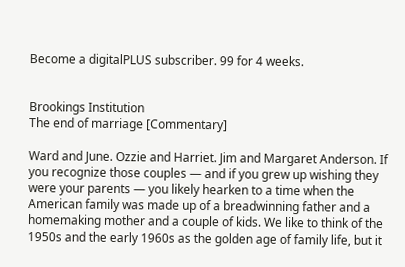Become a digitalPLUS subscriber. 99 for 4 weeks.


Brookings Institution
The end of marriage [Commentary]

Ward and June. Ozzie and Harriet. Jim and Margaret Anderson. If you recognize those couples — and if you grew up wishing they were your parents — you likely hearken to a time when the American family was made up of a breadwinning father and a homemaking mother and a couple of kids. We like to think of the 1950s and the early 1960s as the golden age of family life, but it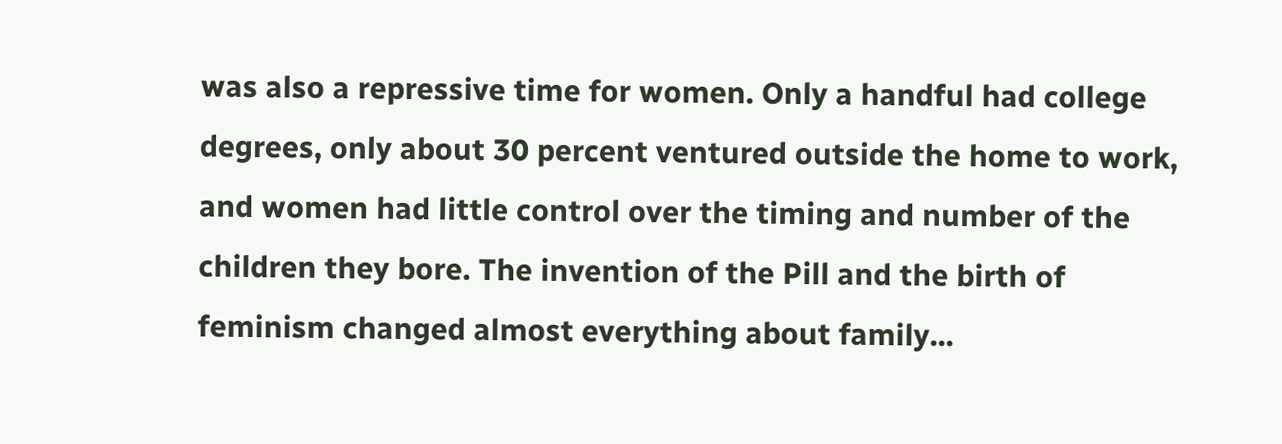was also a repressive time for women. Only a handful had college degrees, only about 30 percent ventured outside the home to work, and women had little control over the timing and number of the children they bore. The invention of the Pill and the birth of feminism changed almost everything about family...